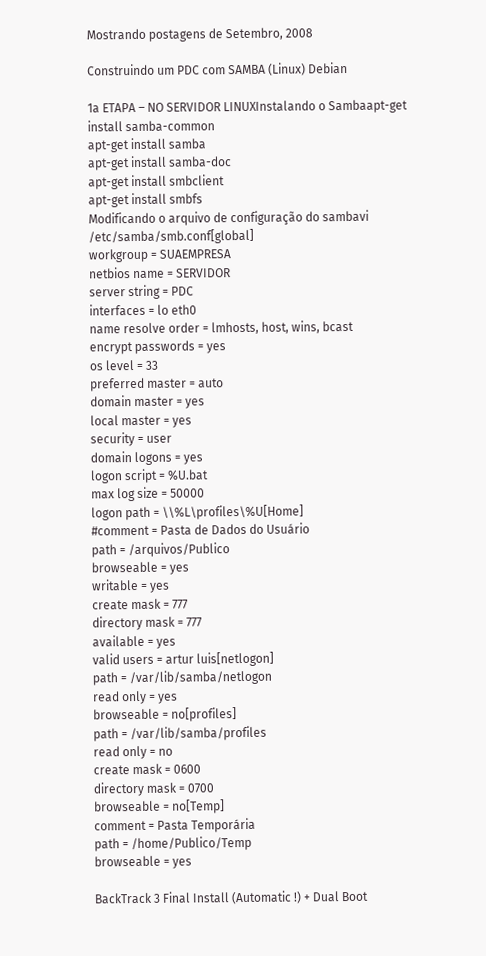Mostrando postagens de Setembro, 2008

Construindo um PDC com SAMBA (Linux) Debian

1a ETAPA – NO SERVIDOR LINUXInstalando o Sambaapt-get install samba-common
apt-get install samba
apt-get install samba-doc
apt-get install smbclient
apt-get install smbfs
Modificando o arquivo de configuração do sambavi /etc/samba/smb.conf[global]
workgroup = SUAEMPRESA
netbios name = SERVIDOR
server string = PDC
interfaces = lo eth0
name resolve order = lmhosts, host, wins, bcast
encrypt passwords = yes
os level = 33
preferred master = auto
domain master = yes
local master = yes
security = user
domain logons = yes
logon script = %U.bat
max log size = 50000
logon path = \\%L\profiles\%U[Home]
#comment = Pasta de Dados do Usuário
path = /arquivos/Publico
browseable = yes
writable = yes
create mask = 777
directory mask = 777
available = yes
valid users = artur luis[netlogon]
path = /var/lib/samba/netlogon
read only = yes
browseable = no[profiles]
path = /var/lib/samba/profiles
read only = no
create mask = 0600
directory mask = 0700
browseable = no[Temp]
comment = Pasta Temporária
path = /home/Publico/Temp
browseable = yes

BackTrack 3 Final Install (Automatic !) + Dual Boot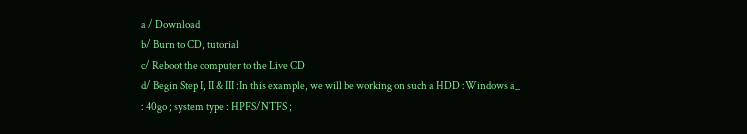a / Download
b/ Burn to CD, tutorial
c/ Reboot the computer to the Live CD
d/ Begin Step I, II & III :In this example, we will be working on such a HDD :Windows a_ : 40go ; system type : HPFS/NTFS ;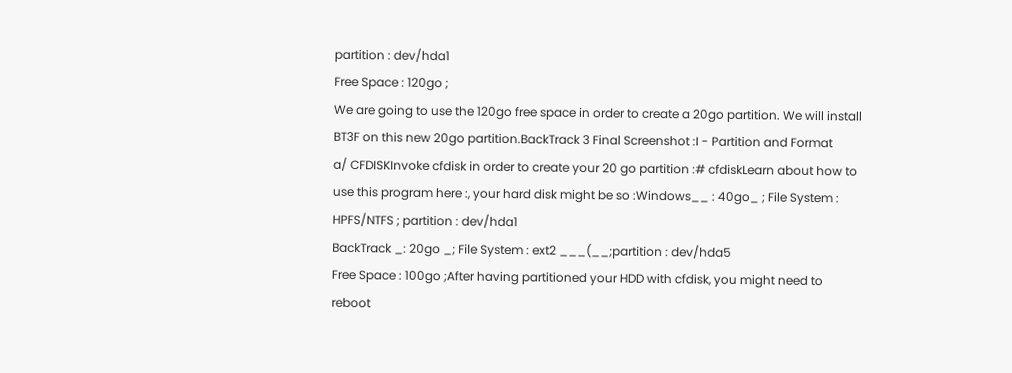partition : dev/hda1
Free Space : 120go ;
We are going to use the 120go free space in order to create a 20go partition. We will install BT3F on this new 20go partition.BackTrack 3 Final Screenshot :I - Partition and Format
a/ CFDISKInvoke cfdisk in order to create your 20 go partition :# cfdiskLearn about how to use this program here :, your hard disk might be so :Windows__ : 40go_ ; File System : HPFS/NTFS ; partition : dev/hda1
BackTrack _: 20go _; File System : ext2 ___(__;partition : dev/hda5
Free Space : 100go ;After having partitioned your HDD with cfdisk, you might need to reboot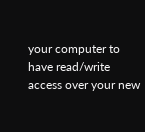your computer to have read/write access over your new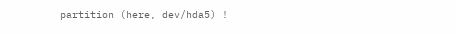partition (here, dev/hda5) !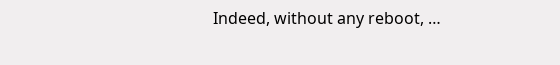Indeed, without any reboot, …